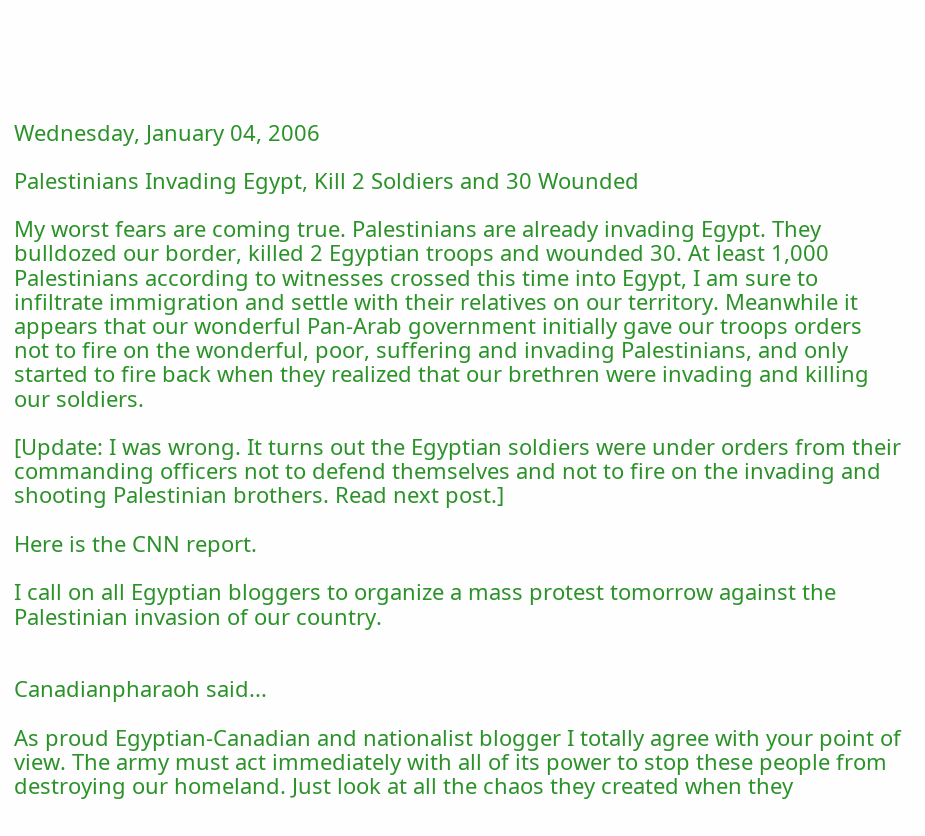Wednesday, January 04, 2006

Palestinians Invading Egypt, Kill 2 Soldiers and 30 Wounded

My worst fears are coming true. Palestinians are already invading Egypt. They bulldozed our border, killed 2 Egyptian troops and wounded 30. At least 1,000 Palestinians according to witnesses crossed this time into Egypt, I am sure to infiltrate immigration and settle with their relatives on our territory. Meanwhile it appears that our wonderful Pan-Arab government initially gave our troops orders not to fire on the wonderful, poor, suffering and invading Palestinians, and only started to fire back when they realized that our brethren were invading and killing our soldiers.

[Update: I was wrong. It turns out the Egyptian soldiers were under orders from their commanding officers not to defend themselves and not to fire on the invading and shooting Palestinian brothers. Read next post.]

Here is the CNN report.

I call on all Egyptian bloggers to organize a mass protest tomorrow against the Palestinian invasion of our country.


Canadianpharaoh said...

As proud Egyptian-Canadian and nationalist blogger I totally agree with your point of view. The army must act immediately with all of its power to stop these people from destroying our homeland. Just look at all the chaos they created when they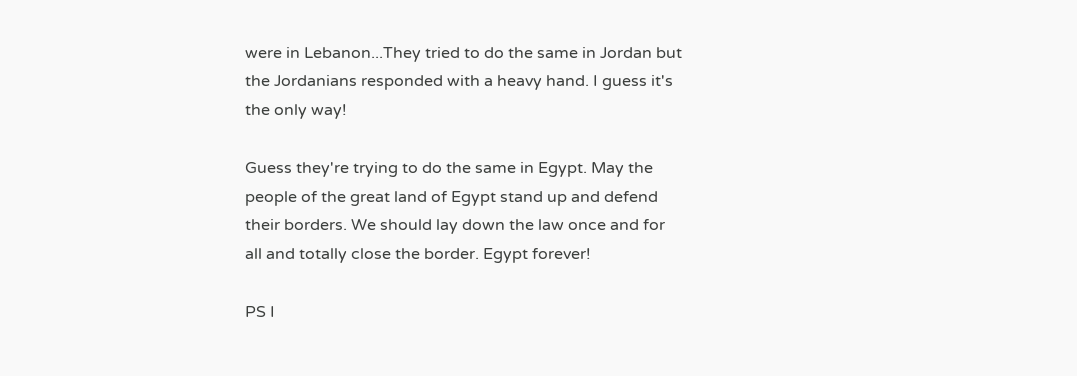were in Lebanon...They tried to do the same in Jordan but the Jordanians responded with a heavy hand. I guess it's the only way!

Guess they're trying to do the same in Egypt. May the people of the great land of Egypt stand up and defend their borders. We should lay down the law once and for all and totally close the border. Egypt forever!

PS I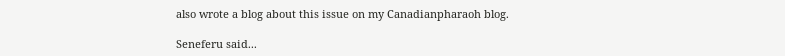also wrote a blog about this issue on my Canadianpharaoh blog.

Seneferu said...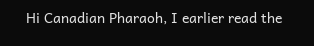Hi Canadian Pharaoh, I earlier read the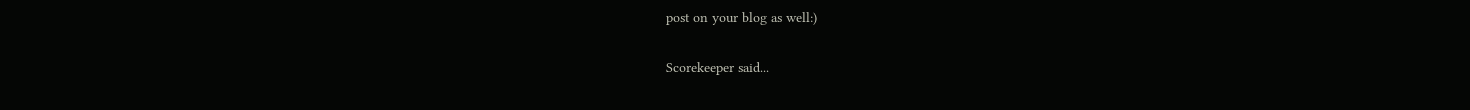post on your blog as well:)

Scorekeeper said...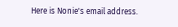Here is Nonie's email address.